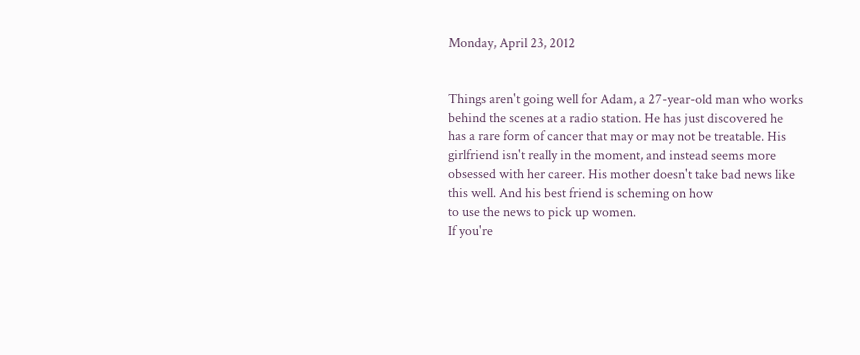Monday, April 23, 2012


Things aren't going well for Adam, a 27-year-old man who works behind the scenes at a radio station. He has just discovered he has a rare form of cancer that may or may not be treatable. His girlfriend isn't really in the moment, and instead seems more obsessed with her career. His mother doesn't take bad news like this well. And his best friend is scheming on how
to use the news to pick up women.
If you're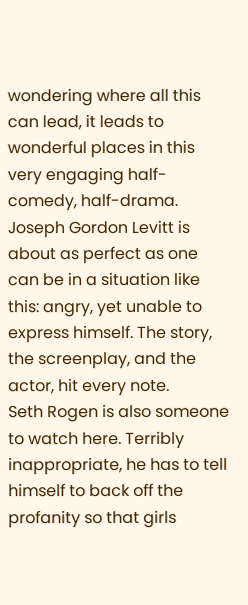wondering where all this can lead, it leads to wonderful places in this very engaging half-comedy, half-drama. Joseph Gordon Levitt is about as perfect as one can be in a situation like this: angry, yet unable to express himself. The story, the screenplay, and the actor, hit every note.
Seth Rogen is also someone to watch here. Terribly inappropriate, he has to tell himself to back off the profanity so that girls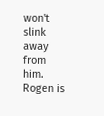won't slink away from him. Rogen is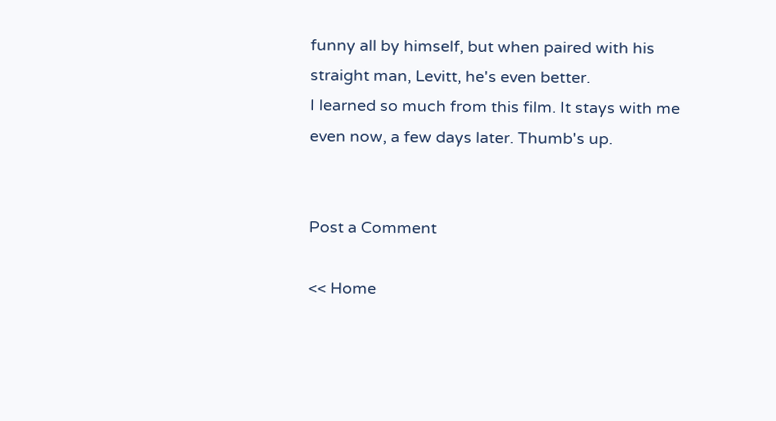funny all by himself, but when paired with his straight man, Levitt, he's even better.
I learned so much from this film. It stays with me even now, a few days later. Thumb's up.


Post a Comment

<< Home